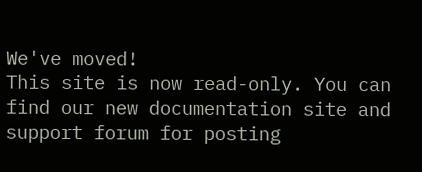We've moved!
This site is now read-only. You can find our new documentation site and support forum for posting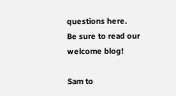questions here.
Be sure to read our welcome blog!

Sam to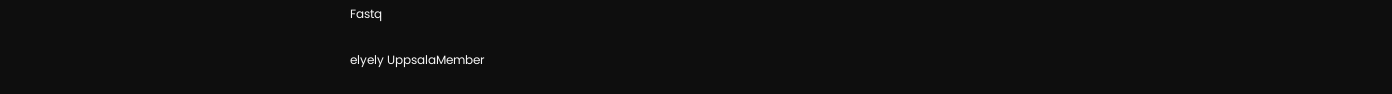Fastq

elyely UppsalaMember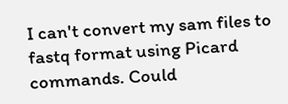I can't convert my sam files to fastq format using Picard commands. Could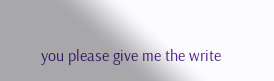you please give me the write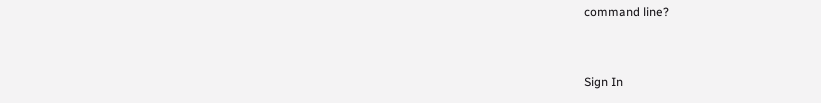command line?


Sign In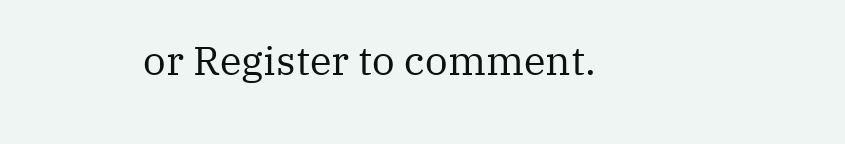or Register to comment.